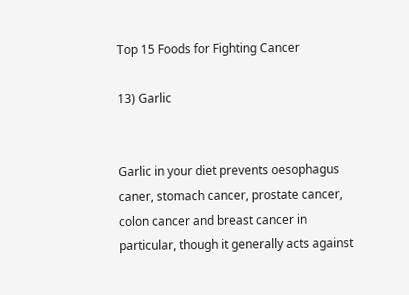Top 15 Foods for Fighting Cancer

13) Garlic


Garlic in your diet prevents oesophagus caner, stomach cancer, prostate cancer, colon cancer and breast cancer in particular, though it generally acts against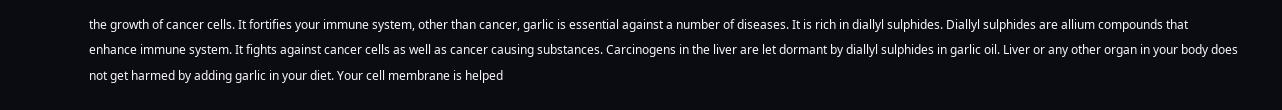the growth of cancer cells. It fortifies your immune system, other than cancer, garlic is essential against a number of diseases. It is rich in diallyl sulphides. Diallyl sulphides are allium compounds that enhance immune system. It fights against cancer cells as well as cancer causing substances. Carcinogens in the liver are let dormant by diallyl sulphides in garlic oil. Liver or any other organ in your body does not get harmed by adding garlic in your diet. Your cell membrane is helped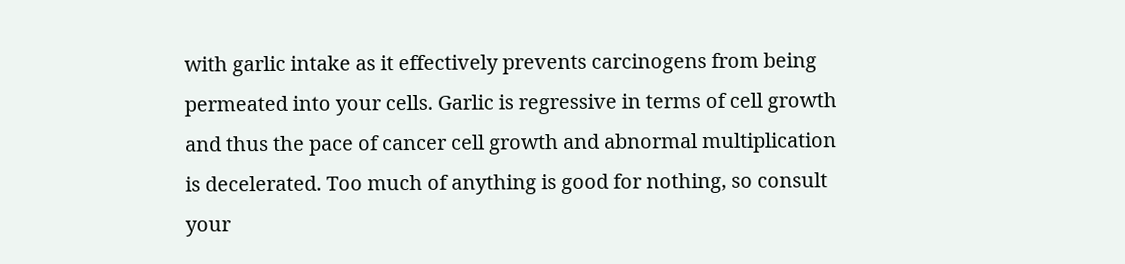with garlic intake as it effectively prevents carcinogens from being permeated into your cells. Garlic is regressive in terms of cell growth and thus the pace of cancer cell growth and abnormal multiplication is decelerated. Too much of anything is good for nothing, so consult your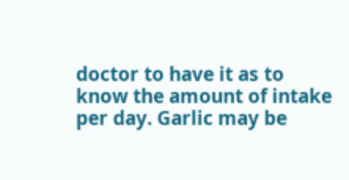doctor to have it as to know the amount of intake per day. Garlic may be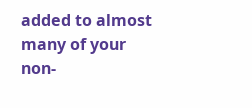added to almost many of your non-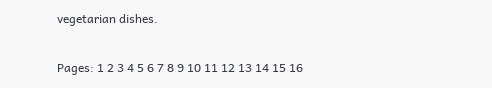vegetarian dishes.

Pages: 1 2 3 4 5 6 7 8 9 10 11 12 13 14 15 16